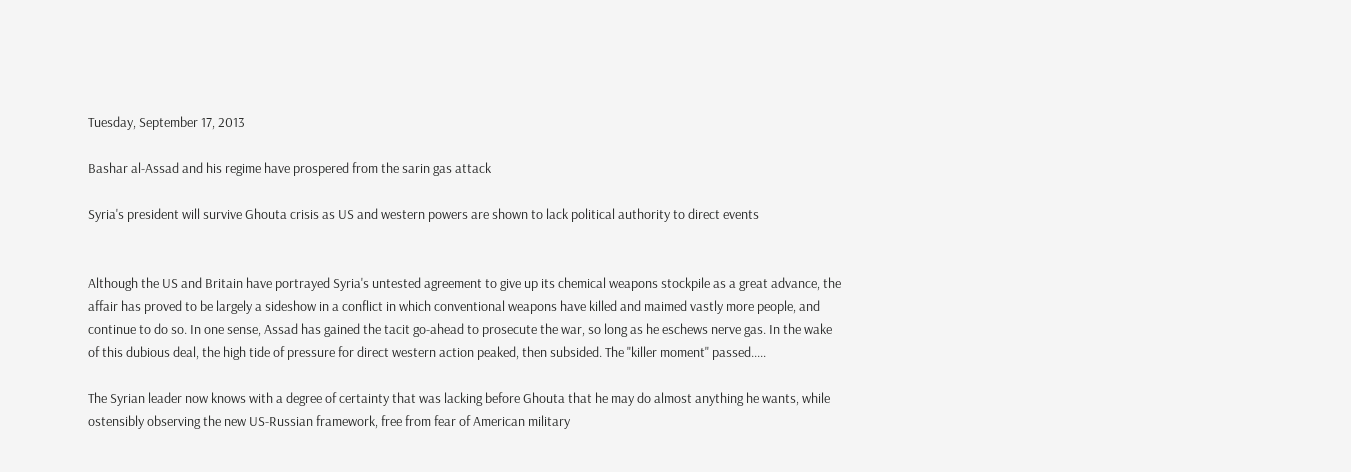Tuesday, September 17, 2013

Bashar al-Assad and his regime have prospered from the sarin gas attack

Syria's president will survive Ghouta crisis as US and western powers are shown to lack political authority to direct events


Although the US and Britain have portrayed Syria's untested agreement to give up its chemical weapons stockpile as a great advance, the affair has proved to be largely a sideshow in a conflict in which conventional weapons have killed and maimed vastly more people, and continue to do so. In one sense, Assad has gained the tacit go-ahead to prosecute the war, so long as he eschews nerve gas. In the wake of this dubious deal, the high tide of pressure for direct western action peaked, then subsided. The "killer moment" passed.....

The Syrian leader now knows with a degree of certainty that was lacking before Ghouta that he may do almost anything he wants, while ostensibly observing the new US-Russian framework, free from fear of American military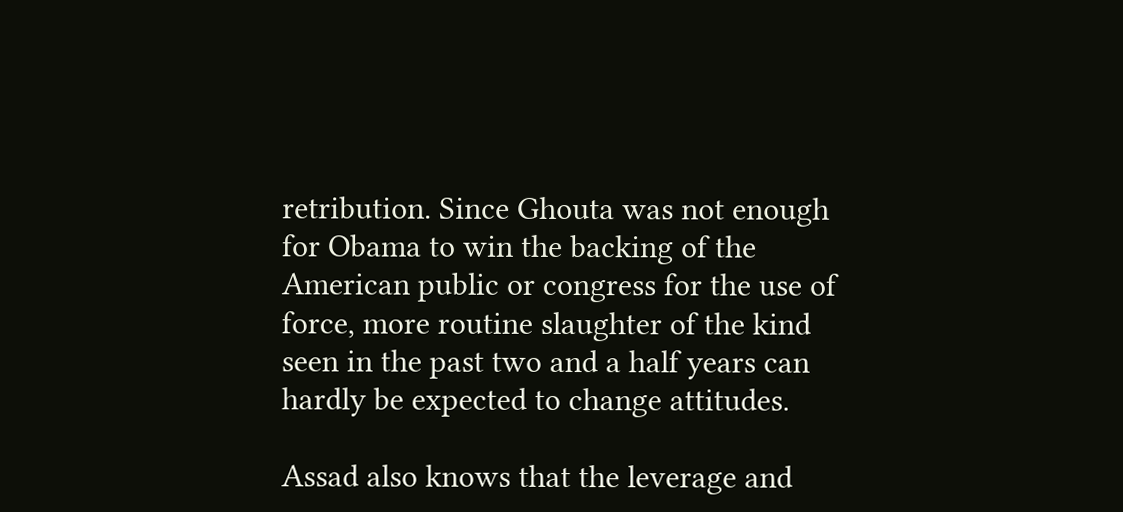retribution. Since Ghouta was not enough for Obama to win the backing of the American public or congress for the use of force, more routine slaughter of the kind seen in the past two and a half years can hardly be expected to change attitudes.

Assad also knows that the leverage and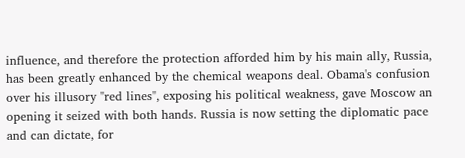influence, and therefore the protection afforded him by his main ally, Russia, has been greatly enhanced by the chemical weapons deal. Obama's confusion over his illusory "red lines", exposing his political weakness, gave Moscow an opening it seized with both hands. Russia is now setting the diplomatic pace and can dictate, for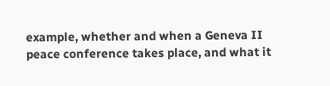example, whether and when a Geneva II peace conference takes place, and what it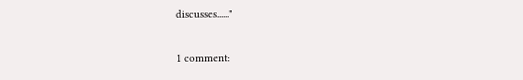discusses......"

1 comment: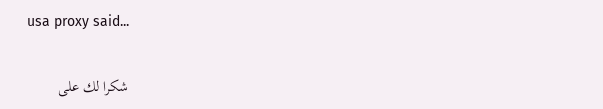usa proxy said...

شكرا لك على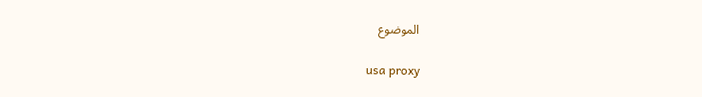الموضوع

usa proxy